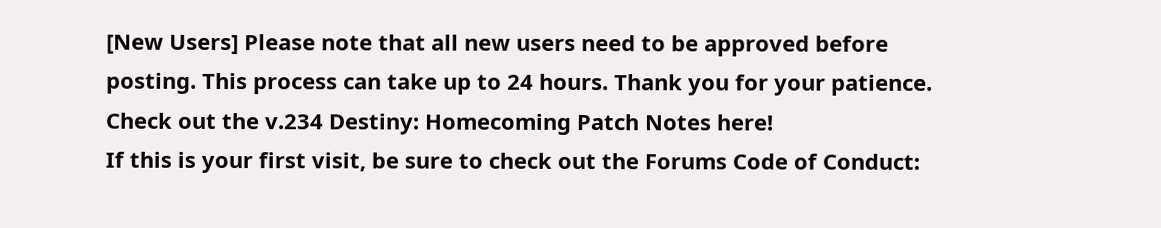[New Users] Please note that all new users need to be approved before posting. This process can take up to 24 hours. Thank you for your patience.
Check out the v.234 Destiny: Homecoming Patch Notes here!
If this is your first visit, be sure to check out the Forums Code of Conduct: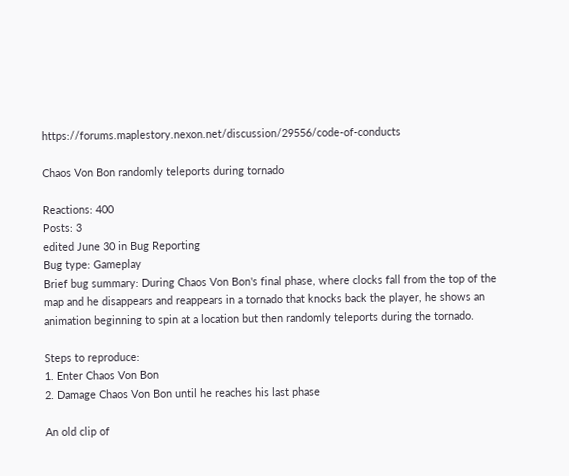https://forums.maplestory.nexon.net/discussion/29556/code-of-conducts

Chaos Von Bon randomly teleports during tornado

Reactions: 400
Posts: 3
edited June 30 in Bug Reporting
Bug type: Gameplay
Brief bug summary: During Chaos Von Bon's final phase, where clocks fall from the top of the map and he disappears and reappears in a tornado that knocks back the player, he shows an animation beginning to spin at a location but then randomly teleports during the tornado.

Steps to reproduce:
1. Enter Chaos Von Bon
2. Damage Chaos Von Bon until he reaches his last phase

An old clip of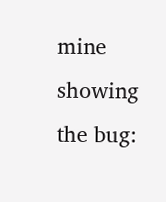mine showing the bug: